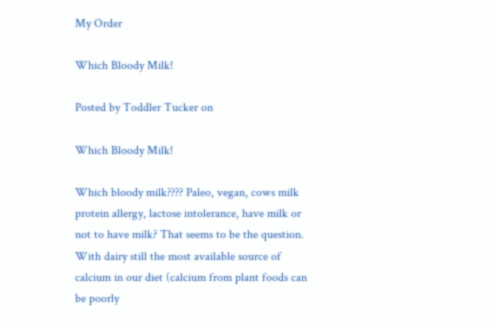My Order

Which Bloody Milk!

Posted by Toddler Tucker on

Which Bloody Milk!

Which bloody milk???? Paleo, vegan, cows milk protein allergy, lactose intolerance, have milk or not to have milk? That seems to be the question. With dairy still the most available source of calcium in our diet (calcium from plant foods can be poorly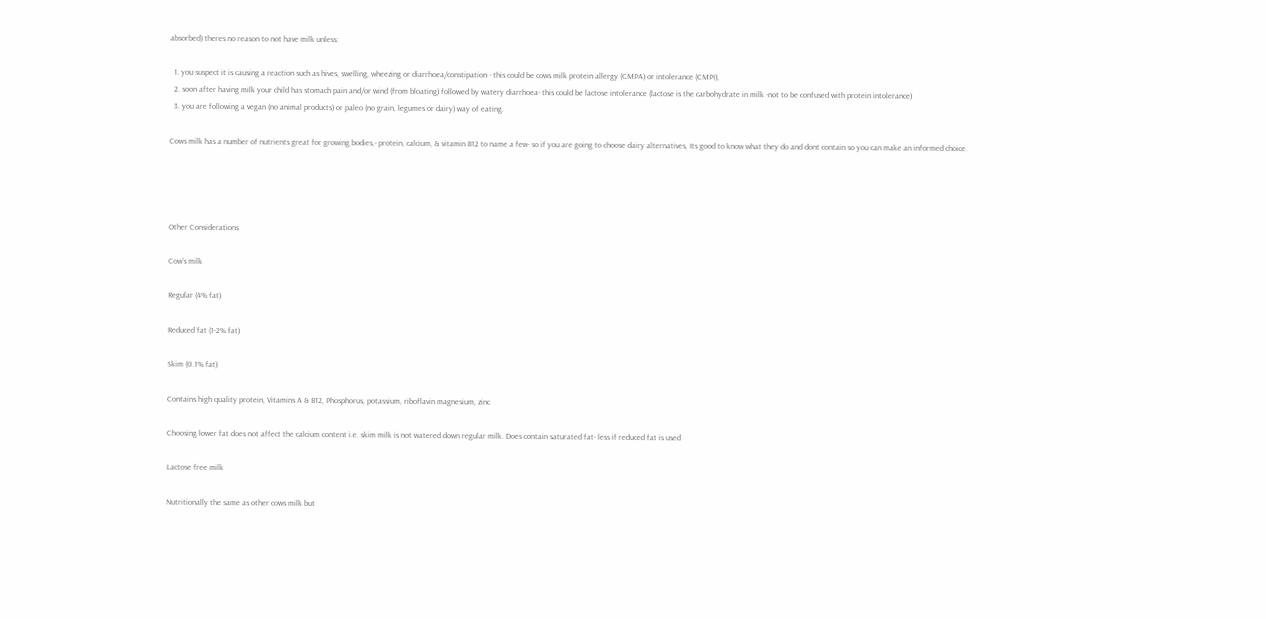absorbed) theres no reason to not have milk unless:

  1. you suspect it is causing a reaction such as hives, swelling, wheezing or diarrhoea/constipation - this could be cows milk protein allergy (CMPA) or intolerance (CMPI),
  2. soon after having milk your child has stomach pain and/or wind (from bloating) followed by watery diarrhoea- this could be lactose intolerance (lactose is the carbohydrate in milk -not to be confused with protein intolerance)
  3. you are following a vegan (no animal products) or paleo (no grain, legumes or dairy) way of eating.

Cows milk has a number of nutrients great for growing bodies,- protein, calcium, & vitamin B12 to name a few- so if you are going to choose dairy alternatives, Its good to know what they do and dont contain so you can make an informed choice.




Other Considerations

Cow’s milk

Regular (4% fat)

Reduced fat (1-2% fat)

Skim (0.1% fat)

Contains high quality protein, Vitamins A & B12, Phosphorus, potassium, riboflavin magnesium, zinc

Choosing lower fat does not affect the calcium content i.e. skim milk is not watered down regular milk. Does contain saturated fat- less if reduced fat is used

Lactose free milk

Nutritionally the same as other cows milk but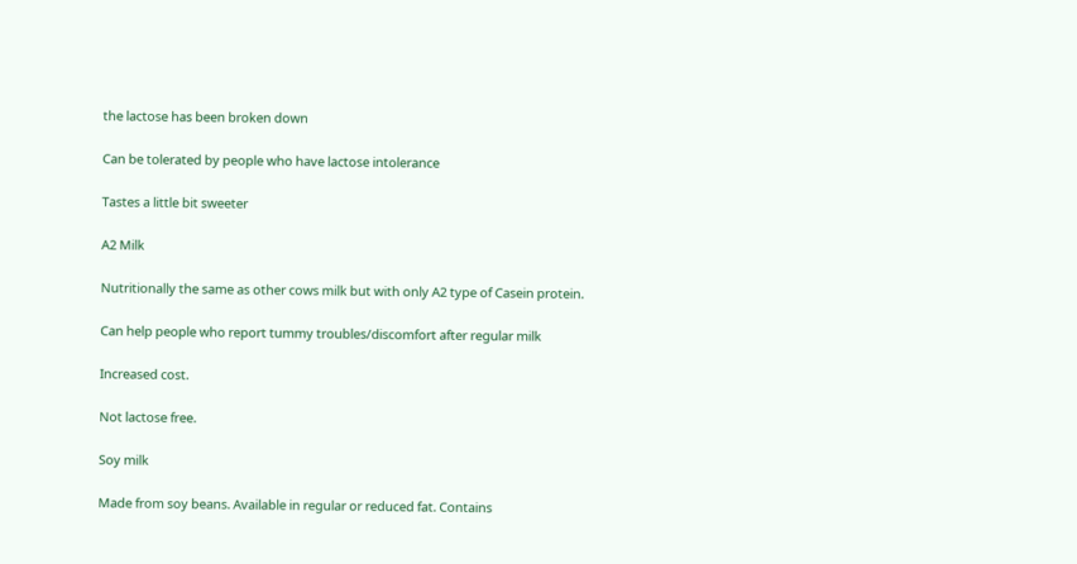the lactose has been broken down

Can be tolerated by people who have lactose intolerance

Tastes a little bit sweeter

A2 Milk

Nutritionally the same as other cows milk but with only A2 type of Casein protein.

Can help people who report tummy troubles/discomfort after regular milk

Increased cost.

Not lactose free.

Soy milk

Made from soy beans. Available in regular or reduced fat. Contains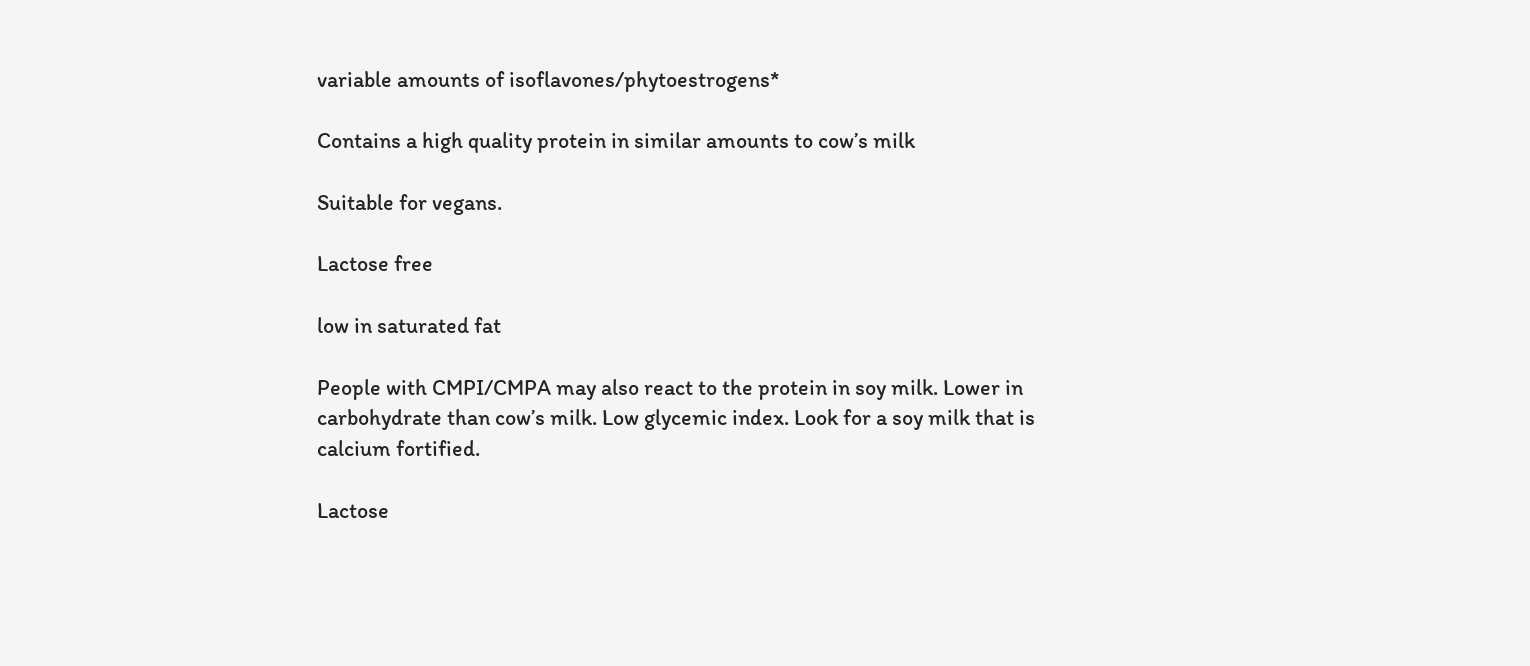variable amounts of isoflavones/phytoestrogens*

Contains a high quality protein in similar amounts to cow’s milk

Suitable for vegans.

Lactose free

low in saturated fat

People with CMPI/CMPA may also react to the protein in soy milk. Lower in carbohydrate than cow’s milk. Low glycemic index. Look for a soy milk that is calcium fortified.

Lactose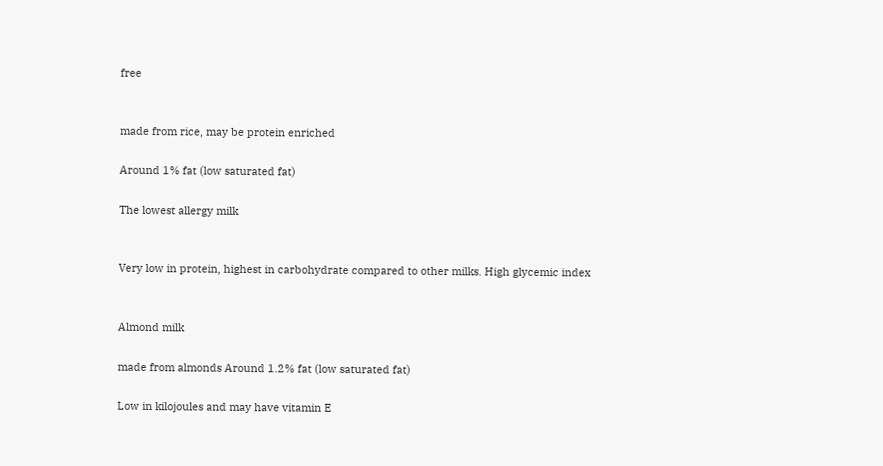free


made from rice, may be protein enriched

Around 1% fat (low saturated fat)

The lowest allergy milk


Very low in protein, highest in carbohydrate compared to other milks. High glycemic index


Almond milk

made from almonds Around 1.2% fat (low saturated fat)

Low in kilojoules and may have vitamin E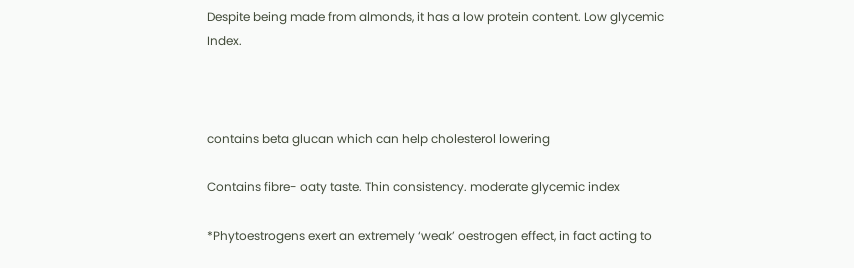Despite being made from almonds, it has a low protein content. Low glycemic Index.



contains beta glucan which can help cholesterol lowering

Contains fibre- oaty taste. Thin consistency. moderate glycemic index

*Phytoestrogens exert an extremely ‘weak’ oestrogen effect, in fact acting to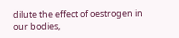dilute the effect of oestrogen in our bodies,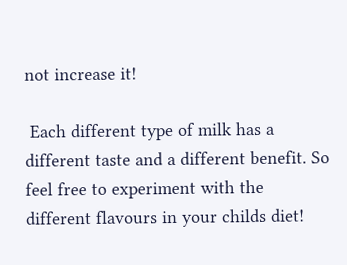not increase it!

 Each different type of milk has a different taste and a different benefit. So feel free to experiment with the different flavours in your childs diet!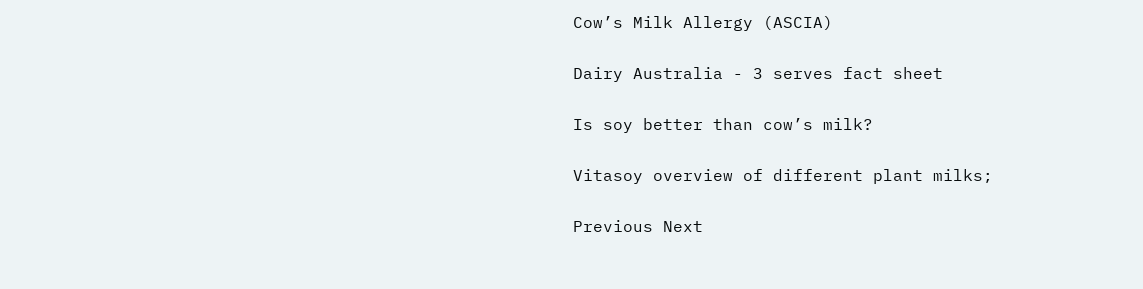Cow’s Milk Allergy (ASCIA)

Dairy Australia - 3 serves fact sheet

Is soy better than cow’s milk?

Vitasoy overview of different plant milks;

Previous Next